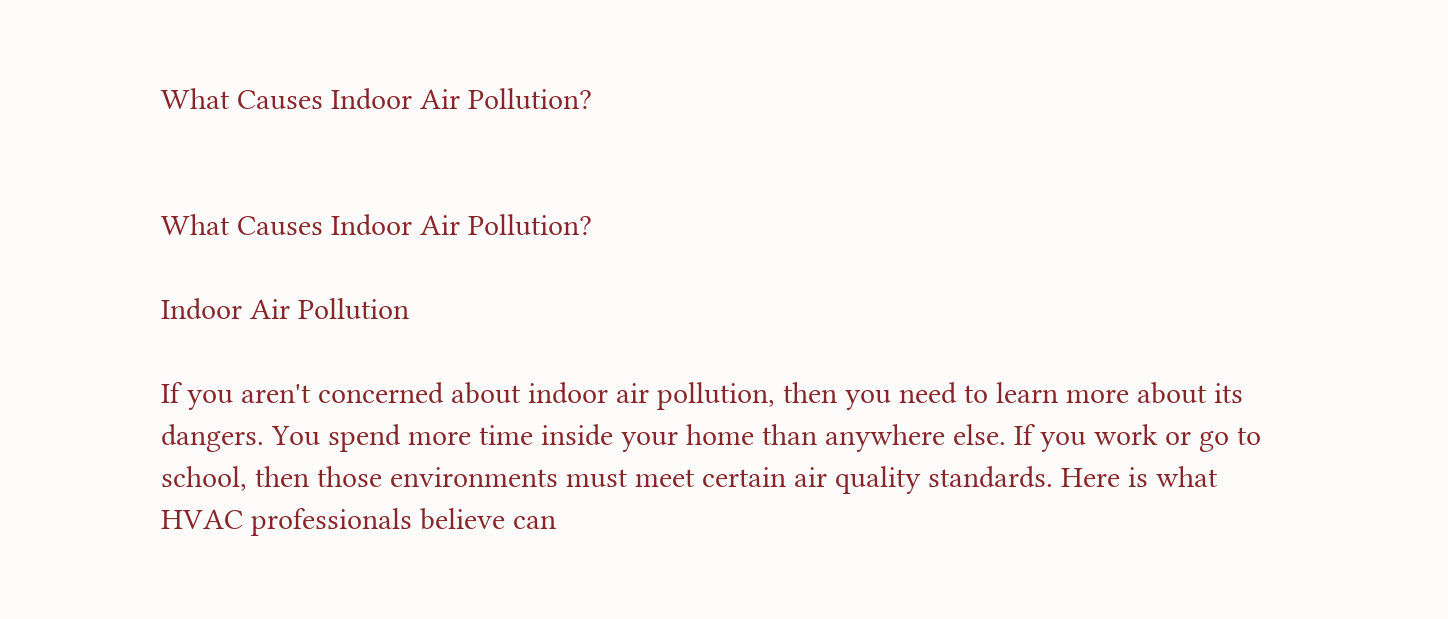What Causes Indoor Air Pollution?


What Causes Indoor Air Pollution?

Indoor Air Pollution

If you aren't concerned about indoor air pollution, then you need to learn more about its dangers. You spend more time inside your home than anywhere else. If you work or go to school, then those environments must meet certain air quality standards. Here is what HVAC professionals believe can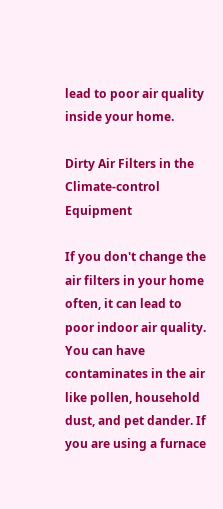lead to poor air quality inside your home.

Dirty Air Filters in the Climate-control Equipment

If you don't change the air filters in your home often, it can lead to poor indoor air quality. You can have contaminates in the air like pollen, household dust, and pet dander. If you are using a furnace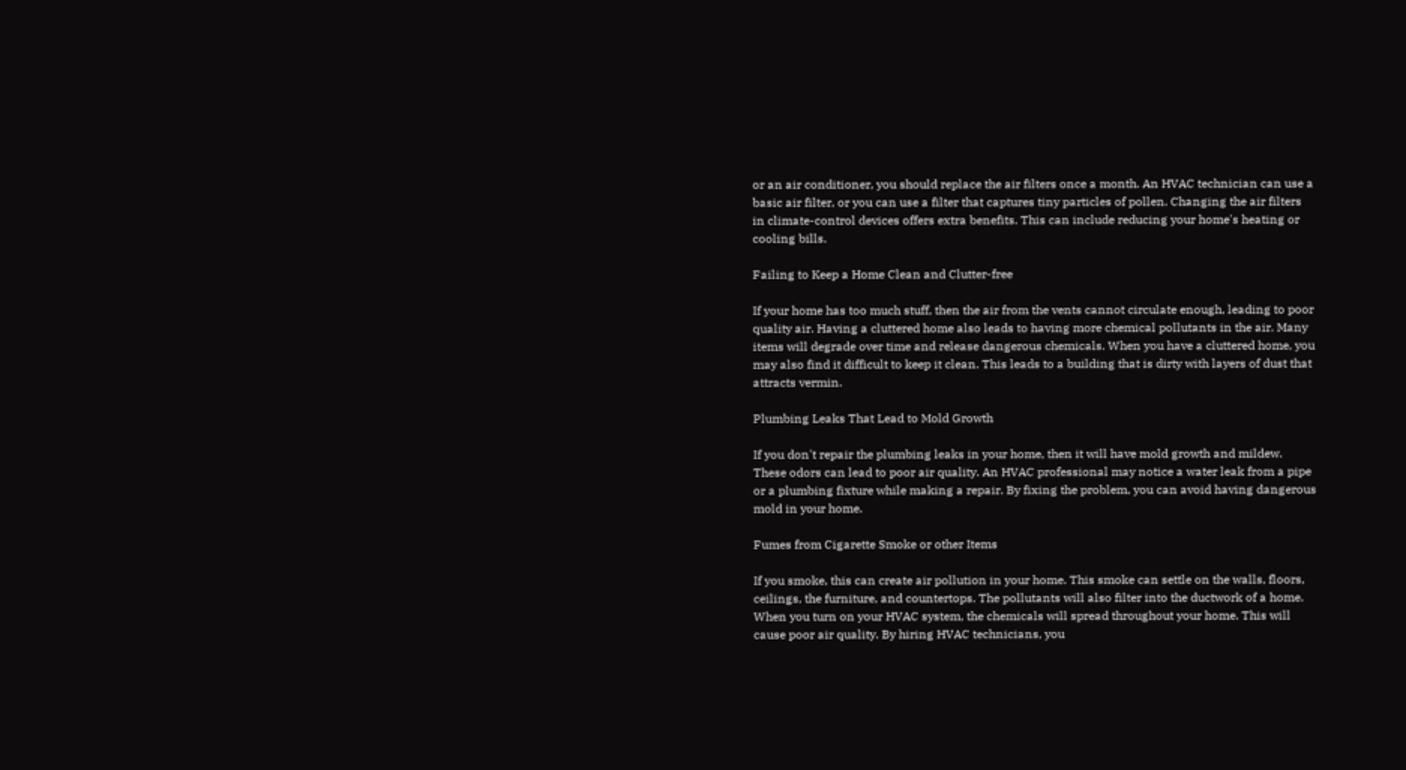or an air conditioner, you should replace the air filters once a month. An HVAC technician can use a basic air filter, or you can use a filter that captures tiny particles of pollen. Changing the air filters in climate-control devices offers extra benefits. This can include reducing your home's heating or cooling bills.

Failing to Keep a Home Clean and Clutter-free

If your home has too much stuff, then the air from the vents cannot circulate enough, leading to poor quality air. Having a cluttered home also leads to having more chemical pollutants in the air. Many items will degrade over time and release dangerous chemicals. When you have a cluttered home, you may also find it difficult to keep it clean. This leads to a building that is dirty with layers of dust that attracts vermin.

Plumbing Leaks That Lead to Mold Growth

If you don't repair the plumbing leaks in your home, then it will have mold growth and mildew. These odors can lead to poor air quality. An HVAC professional may notice a water leak from a pipe or a plumbing fixture while making a repair. By fixing the problem, you can avoid having dangerous mold in your home.

Fumes from Cigarette Smoke or other Items

If you smoke, this can create air pollution in your home. This smoke can settle on the walls, floors, ceilings, the furniture, and countertops. The pollutants will also filter into the ductwork of a home. When you turn on your HVAC system, the chemicals will spread throughout your home. This will cause poor air quality. By hiring HVAC technicians, you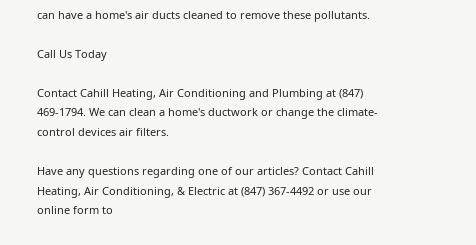can have a home's air ducts cleaned to remove these pollutants.

Call Us Today

Contact Cahill Heating, Air Conditioning and Plumbing at (847) 469-1794. We can clean a home's ductwork or change the climate-control devices air filters.

Have any questions regarding one of our articles? Contact Cahill Heating, Air Conditioning, & Electric at (847) 367-4492 or use our online form to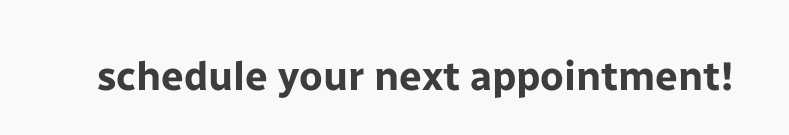schedule your next appointment!